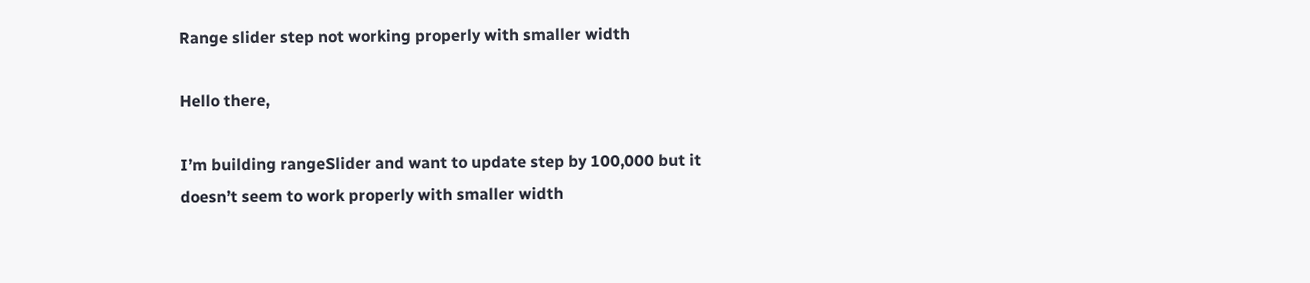Range slider step not working properly with smaller width

Hello there,

I’m building rangeSlider and want to update step by 100,000 but it doesn’t seem to work properly with smaller width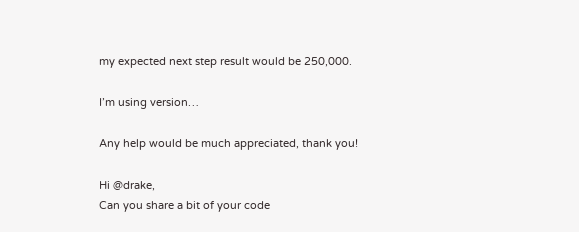my expected next step result would be 250,000.

I’m using version…

Any help would be much appreciated, thank you!

Hi @drake,
Can you share a bit of your code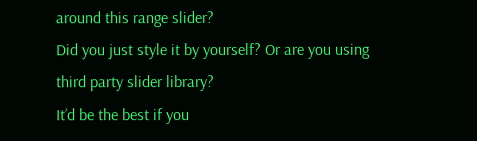around this range slider?
Did you just style it by yourself? Or are you using third party slider library?
It’d be the best if you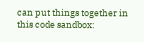can put things together in this code sandbox: